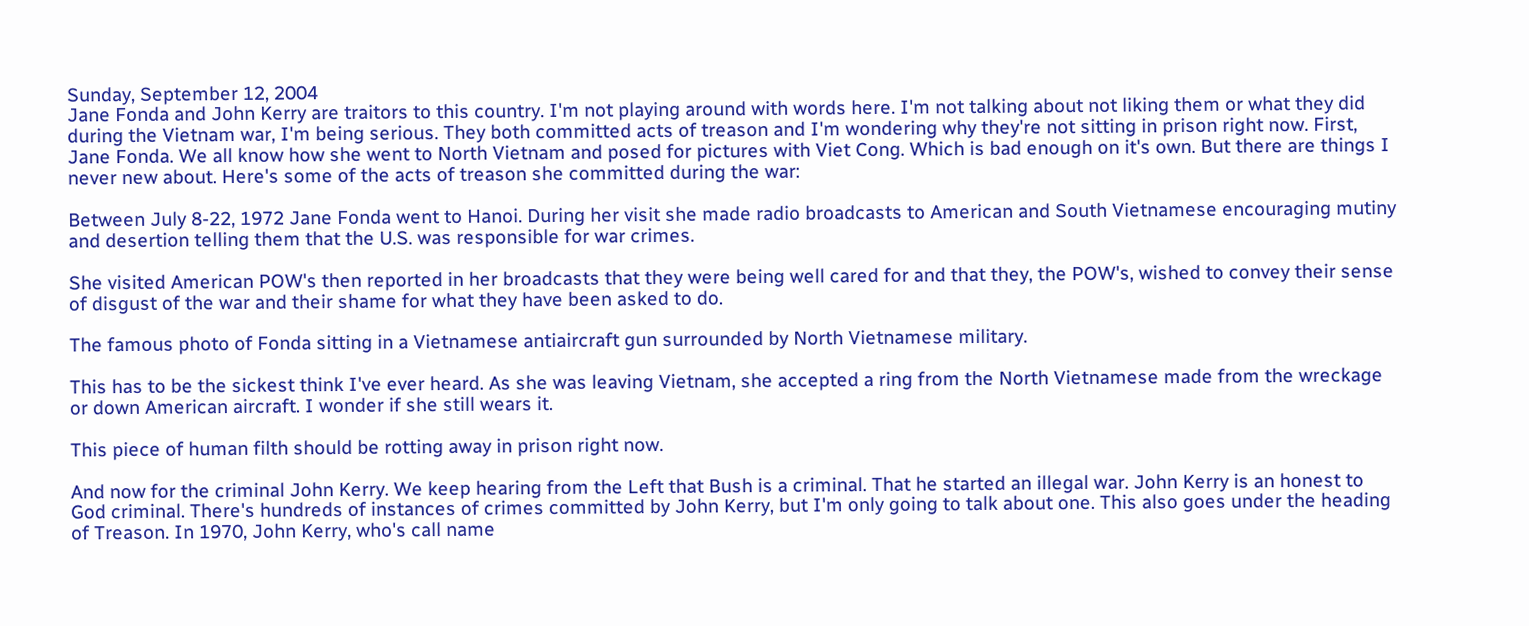Sunday, September 12, 2004
Jane Fonda and John Kerry are traitors to this country. I'm not playing around with words here. I'm not talking about not liking them or what they did during the Vietnam war, I'm being serious. They both committed acts of treason and I'm wondering why they're not sitting in prison right now. First, Jane Fonda. We all know how she went to North Vietnam and posed for pictures with Viet Cong. Which is bad enough on it's own. But there are things I never new about. Here's some of the acts of treason she committed during the war:

Between July 8-22, 1972 Jane Fonda went to Hanoi. During her visit she made radio broadcasts to American and South Vietnamese encouraging mutiny and desertion telling them that the U.S. was responsible for war crimes.

She visited American POW's then reported in her broadcasts that they were being well cared for and that they, the POW's, wished to convey their sense of disgust of the war and their shame for what they have been asked to do.

The famous photo of Fonda sitting in a Vietnamese antiaircraft gun surrounded by North Vietnamese military.

This has to be the sickest think I've ever heard. As she was leaving Vietnam, she accepted a ring from the North Vietnamese made from the wreckage or down American aircraft. I wonder if she still wears it.

This piece of human filth should be rotting away in prison right now.

And now for the criminal John Kerry. We keep hearing from the Left that Bush is a criminal. That he started an illegal war. John Kerry is an honest to God criminal. There's hundreds of instances of crimes committed by John Kerry, but I'm only going to talk about one. This also goes under the heading of Treason. In 1970, John Kerry, who's call name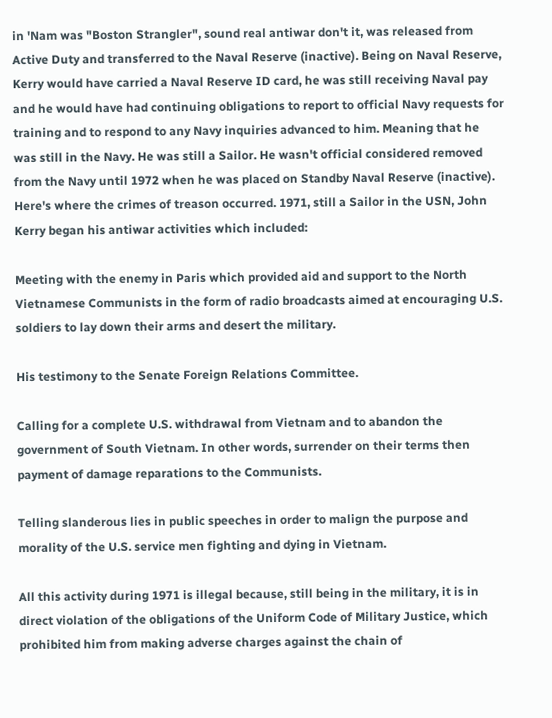in 'Nam was "Boston Strangler", sound real antiwar don't it, was released from Active Duty and transferred to the Naval Reserve (inactive). Being on Naval Reserve, Kerry would have carried a Naval Reserve ID card, he was still receiving Naval pay and he would have had continuing obligations to report to official Navy requests for training and to respond to any Navy inquiries advanced to him. Meaning that he was still in the Navy. He was still a Sailor. He wasn't official considered removed from the Navy until 1972 when he was placed on Standby Naval Reserve (inactive). Here's where the crimes of treason occurred. 1971, still a Sailor in the USN, John Kerry began his antiwar activities which included:

Meeting with the enemy in Paris which provided aid and support to the North Vietnamese Communists in the form of radio broadcasts aimed at encouraging U.S. soldiers to lay down their arms and desert the military.

His testimony to the Senate Foreign Relations Committee.

Calling for a complete U.S. withdrawal from Vietnam and to abandon the government of South Vietnam. In other words, surrender on their terms then payment of damage reparations to the Communists.

Telling slanderous lies in public speeches in order to malign the purpose and morality of the U.S. service men fighting and dying in Vietnam.

All this activity during 1971 is illegal because, still being in the military, it is in direct violation of the obligations of the Uniform Code of Military Justice, which prohibited him from making adverse charges against the chain of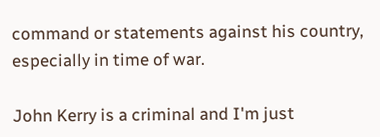command or statements against his country, especially in time of war.

John Kerry is a criminal and I'm just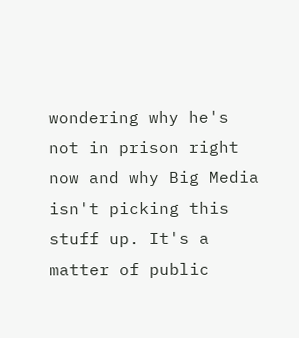wondering why he's not in prison right now and why Big Media isn't picking this stuff up. It's a matter of public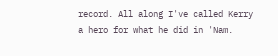record. All along I've called Kerry a hero for what he did in 'Nam.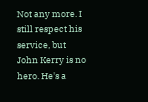Not any more. I still respect his service, but John Kerry is no hero. He's a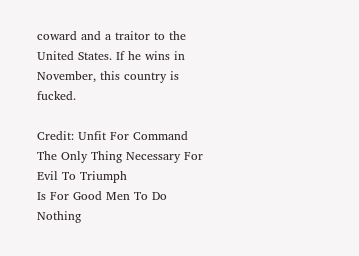coward and a traitor to the United States. If he wins in November, this country is fucked.

Credit: Unfit For Command
The Only Thing Necessary For Evil To Triumph
Is For Good Men To Do Nothing